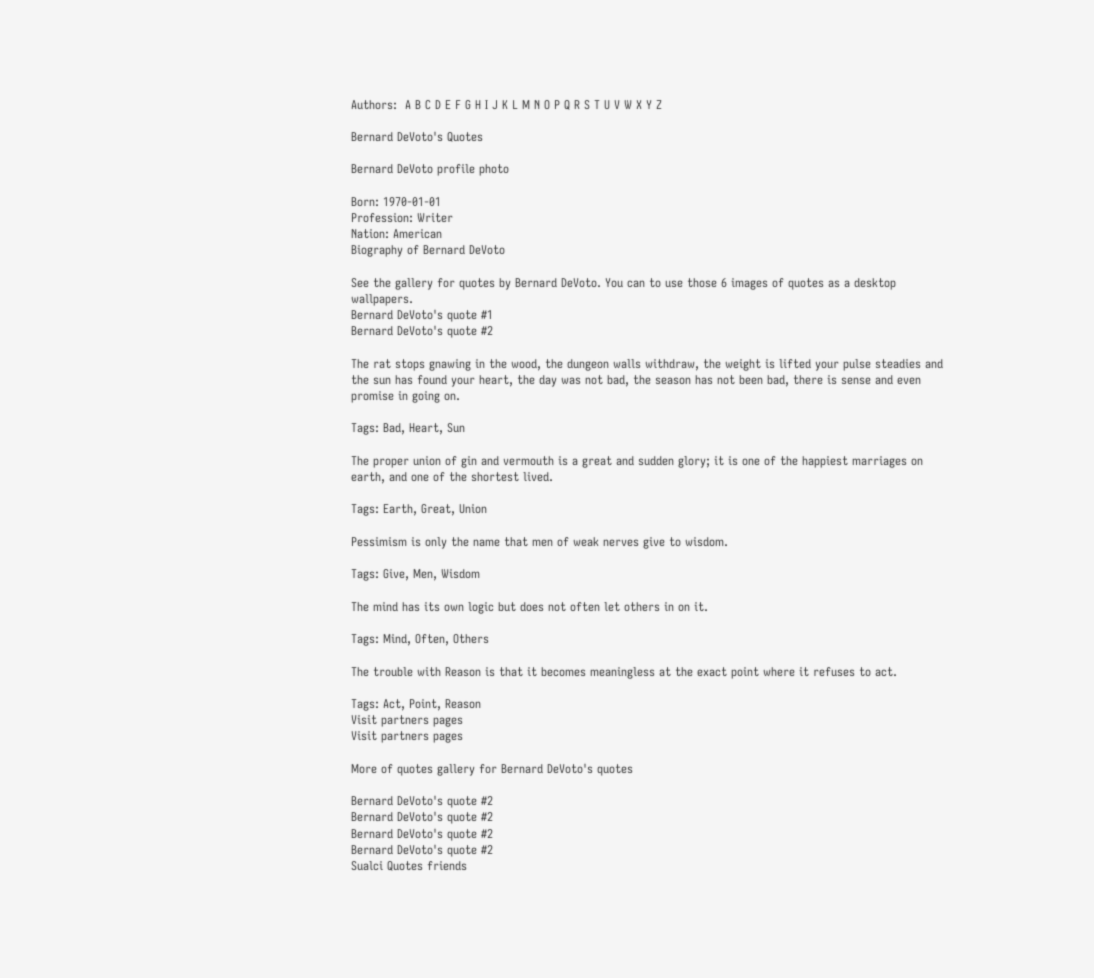Authors:  A B C D E F G H I J K L M N O P Q R S T U V W X Y Z

Bernard DeVoto's Quotes

Bernard DeVoto profile photo

Born: 1970-01-01
Profession: Writer
Nation: American
Biography of Bernard DeVoto

See the gallery for quotes by Bernard DeVoto. You can to use those 6 images of quotes as a desktop wallpapers.
Bernard DeVoto's quote #1
Bernard DeVoto's quote #2

The rat stops gnawing in the wood, the dungeon walls withdraw, the weight is lifted your pulse steadies and the sun has found your heart, the day was not bad, the season has not been bad, there is sense and even promise in going on.

Tags: Bad, Heart, Sun

The proper union of gin and vermouth is a great and sudden glory; it is one of the happiest marriages on earth, and one of the shortest lived.

Tags: Earth, Great, Union

Pessimism is only the name that men of weak nerves give to wisdom.

Tags: Give, Men, Wisdom

The mind has its own logic but does not often let others in on it.

Tags: Mind, Often, Others

The trouble with Reason is that it becomes meaningless at the exact point where it refuses to act.

Tags: Act, Point, Reason
Visit partners pages
Visit partners pages

More of quotes gallery for Bernard DeVoto's quotes

Bernard DeVoto's quote #2
Bernard DeVoto's quote #2
Bernard DeVoto's quote #2
Bernard DeVoto's quote #2
Sualci Quotes friends